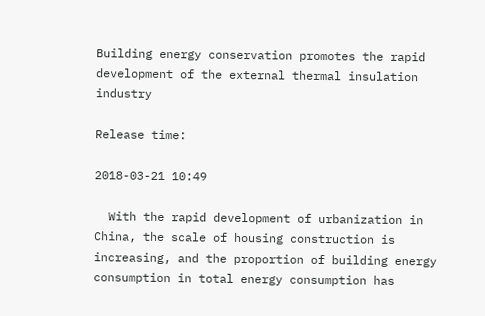Building energy conservation promotes the rapid development of the external thermal insulation industry

Release time:

2018-03-21 10:49

  With the rapid development of urbanization in China, the scale of housing construction is increasing, and the proportion of building energy consumption in total energy consumption has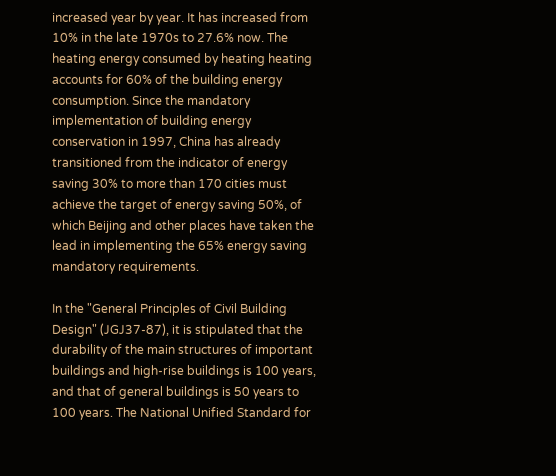increased year by year. It has increased from 10% in the late 1970s to 27.6% now. The heating energy consumed by heating heating accounts for 60% of the building energy consumption. Since the mandatory implementation of building energy conservation in 1997, China has already transitioned from the indicator of energy saving 30% to more than 170 cities must achieve the target of energy saving 50%, of which Beijing and other places have taken the lead in implementing the 65% energy saving mandatory requirements.

In the "General Principles of Civil Building Design" (JGJ37-87), it is stipulated that the durability of the main structures of important buildings and high-rise buildings is 100 years, and that of general buildings is 50 years to 100 years. The National Unified Standard for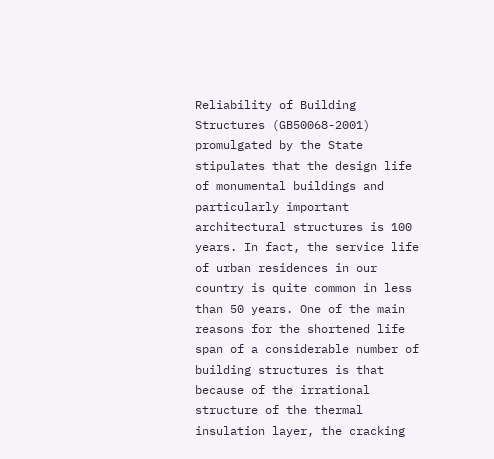Reliability of Building Structures (GB50068-2001) promulgated by the State stipulates that the design life of monumental buildings and particularly important architectural structures is 100 years. In fact, the service life of urban residences in our country is quite common in less than 50 years. One of the main reasons for the shortened life span of a considerable number of building structures is that because of the irrational structure of the thermal insulation layer, the cracking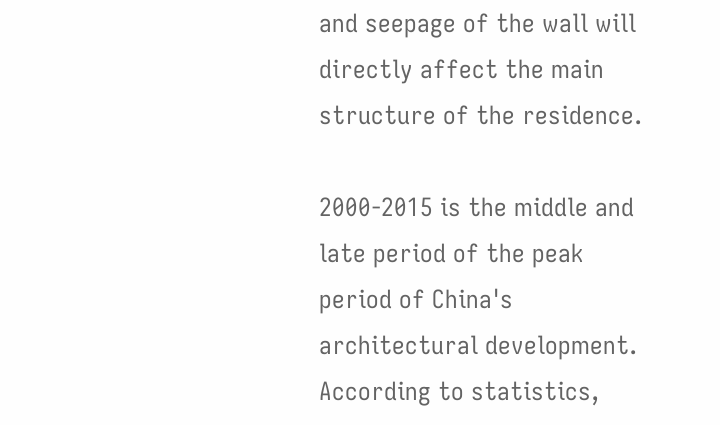and seepage of the wall will directly affect the main structure of the residence.

2000-2015 is the middle and late period of the peak period of China's architectural development. According to statistics,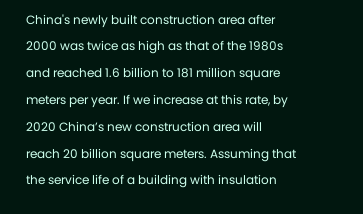China's newly built construction area after 2000 was twice as high as that of the 1980s and reached 1.6 billion to 181 million square meters per year. If we increase at this rate, by 2020 China’s new construction area will reach 20 billion square meters. Assuming that the service life of a building with insulation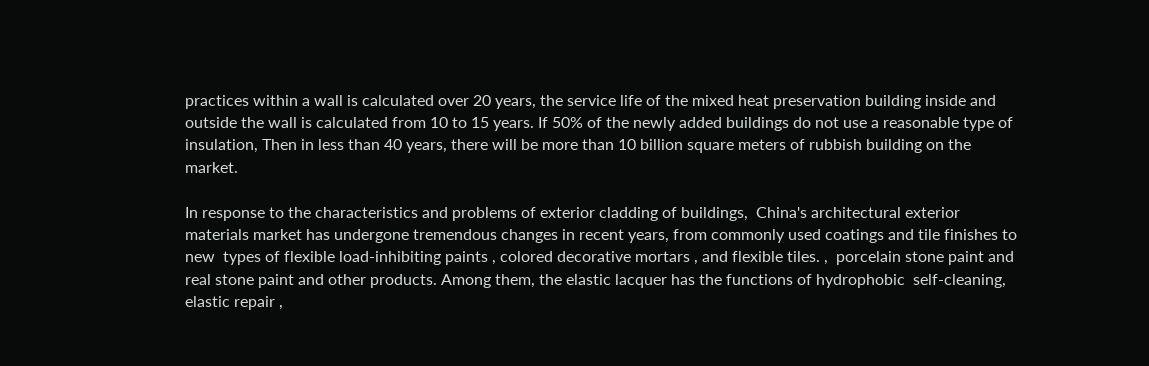practices within a wall is calculated over 20 years, the service life of the mixed heat preservation building inside and outside the wall is calculated from 10 to 15 years. If 50% of the newly added buildings do not use a reasonable type of insulation, Then in less than 40 years, there will be more than 10 billion square meters of rubbish building on the market.

In response to the characteristics and problems of exterior cladding of buildings,  China's architectural exterior materials market has undergone tremendous changes in recent years, from commonly used coatings and tile finishes to new  types of flexible load-inhibiting paints , colored decorative mortars , and flexible tiles. ,  porcelain stone paint and real stone paint and other products. Among them, the elastic lacquer has the functions of hydrophobic  self-cleaning,  elastic repair ,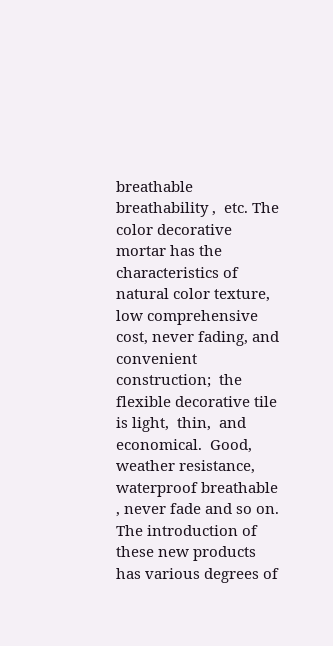breathable breathability ,  etc. The color decorative mortar has the characteristics of natural color texture,  low comprehensive cost, never fading, and convenient construction;  the flexible decorative tile is light,  thin,  and economical.  Good,  weather resistance,  waterproof breathable , never fade and so on.  The introduction of these new products has various degrees of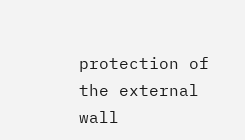protection of the external wall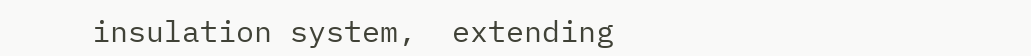insulation system,  extending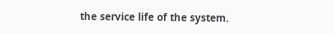the service life of the system.